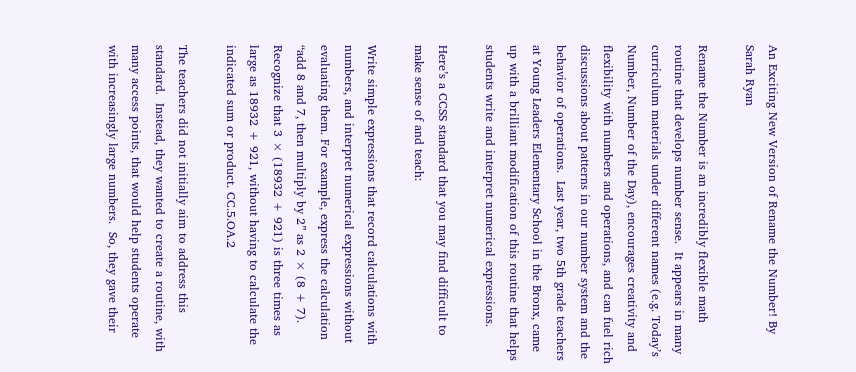An Exciting New Version of Rename the Number! By Sarah Ryan

Rename the Number is an incredibly flexible math routine that develops number sense.  It appears in many curriculum materials under different names (e.g. Today’s Number, Number of the Day), encourages creativity and flexibility with numbers and operations, and can fuel rich discussions about patterns in our number system and the behavior of operations.  Last year, two 5th grade teachers at Young Leaders Elementary School in the Bronx, came up with a brilliant modification of this routine that helps students write and interpret numerical expressions.

Here’s a CCSS standard that you may find difficult to make sense of and teach:

Write simple expressions that record calculations with numbers, and interpret numerical expressions without evaluating them. For example, express the calculation “add 8 and 7, then multiply by 2” as 2 × (8 + 7). Recognize that 3 × (18932 + 921) is three times as large as 18932 + 921, without having to calculate the indicated sum or product. CC.5.OA.2

The teachers did not initially aim to address this standard.  Instead, they wanted to create a routine, with many access points, that would help students operate with increasingly large numbers.  So, they gave their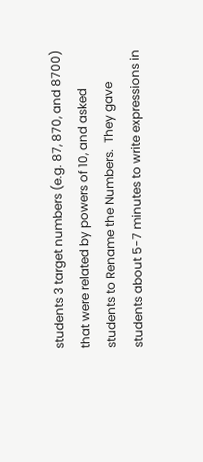students 3 target numbers (e.g. 87, 870, and 8700) that were related by powers of 10, and asked students to Rename the Numbers.  They gave students about 5-7 minutes to write expressions in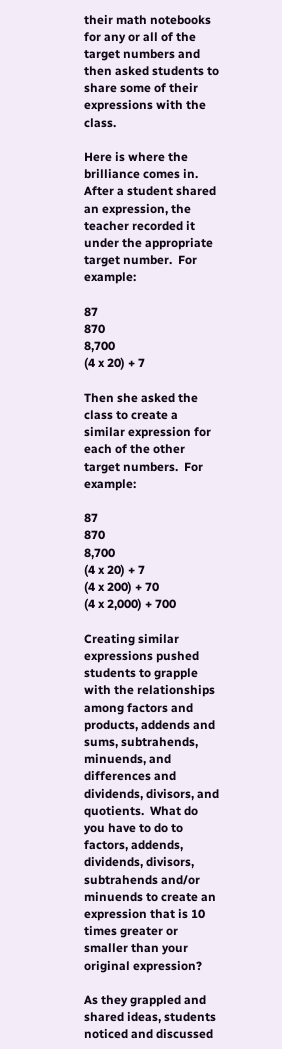their math notebooks for any or all of the target numbers and then asked students to share some of their expressions with the class.

Here is where the brilliance comes in.  After a student shared an expression, the teacher recorded it under the appropriate target number.  For example:

87                                                       870                                         8,700
(4 x 20) + 7

Then she asked the class to create a similar expression for each of the other target numbers.  For example:

87                                                       870                                         8,700
(4 x 20) + 7                                       (4 x 200) + 70                      (4 x 2,000) + 700

Creating similar expressions pushed students to grapple with the relationships among factors and products, addends and sums, subtrahends, minuends, and differences and dividends, divisors, and quotients.  What do you have to do to factors, addends, dividends, divisors, subtrahends and/or minuends to create an expression that is 10 times greater or smaller than your original expression?

As they grappled and shared ideas, students noticed and discussed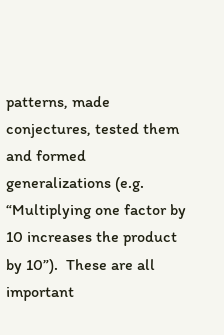patterns, made conjectures, tested them and formed generalizations (e.g. “Multiplying one factor by 10 increases the product by 10”).  These are all important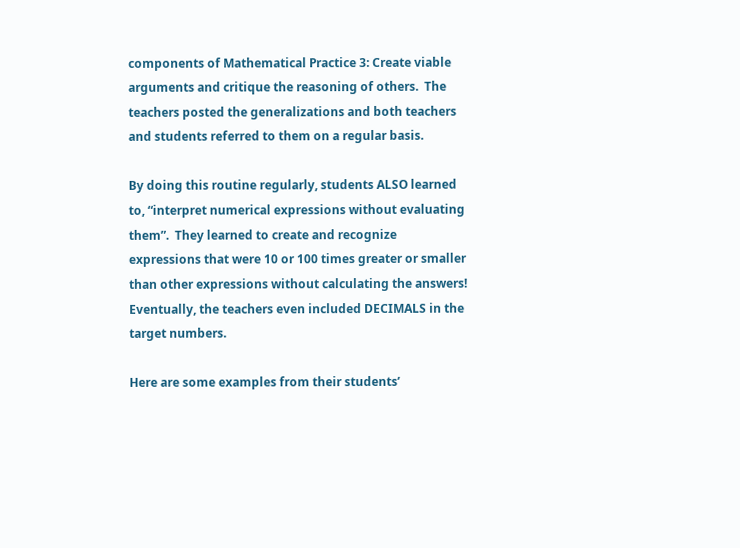components of Mathematical Practice 3: Create viable arguments and critique the reasoning of others.  The teachers posted the generalizations and both teachers and students referred to them on a regular basis.

By doing this routine regularly, students ALSO learned to, “interpret numerical expressions without evaluating them”.  They learned to create and recognize expressions that were 10 or 100 times greater or smaller than other expressions without calculating the answers!  Eventually, the teachers even included DECIMALS in the target numbers.

Here are some examples from their students’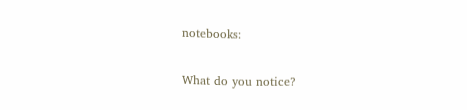notebooks:

What do you notice?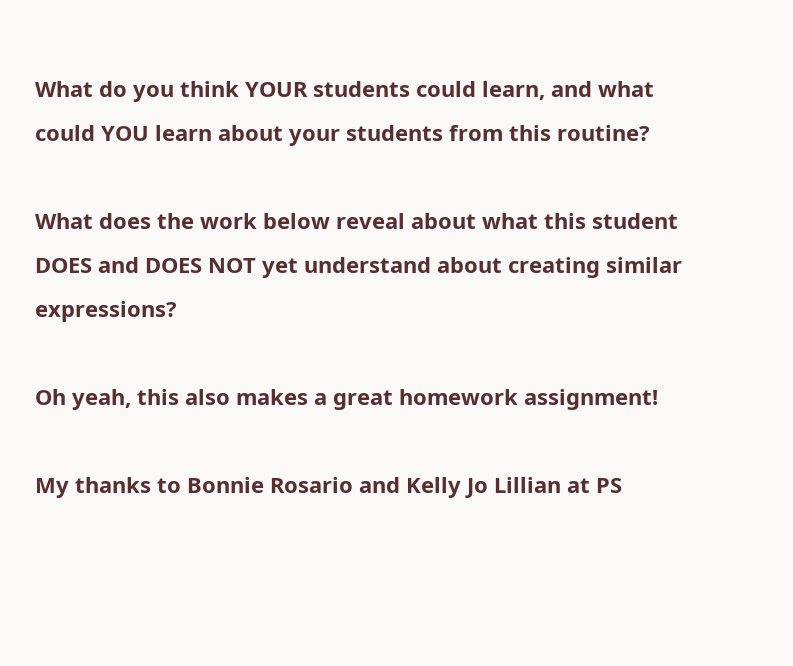What do you think YOUR students could learn, and what could YOU learn about your students from this routine?

What does the work below reveal about what this student DOES and DOES NOT yet understand about creating similar expressions?

Oh yeah, this also makes a great homework assignment!

My thanks to Bonnie Rosario and Kelly Jo Lillian at PS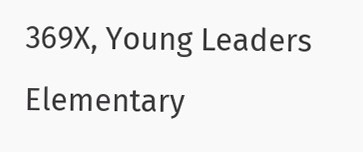369X, Young Leaders Elementary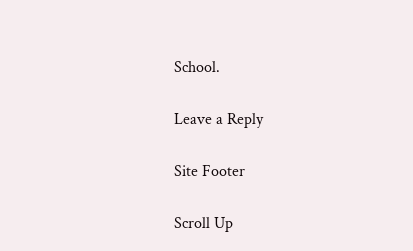School.

Leave a Reply

Site Footer

Scroll Up